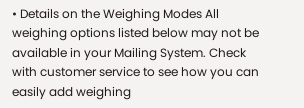• Details on the Weighing Modes All weighing options listed below may not be available in your Mailing System. Check with customer service to see how you can easily add weighing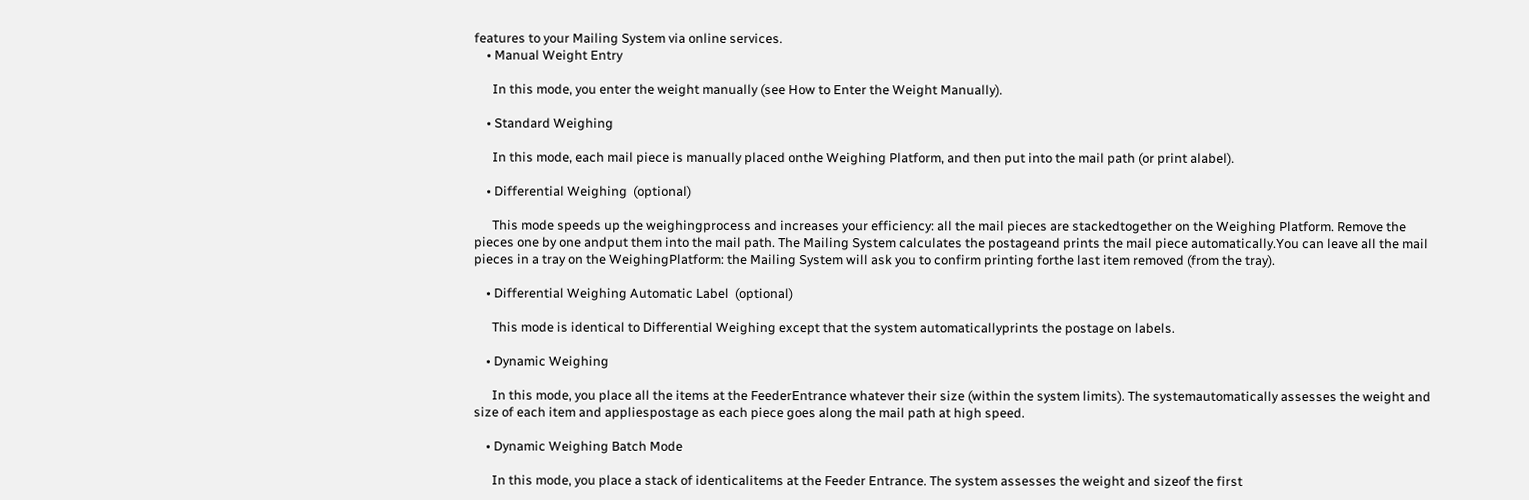features to your Mailing System via online services.
    • Manual Weight Entry

      In this mode, you enter the weight manually (see How to Enter the Weight Manually).

    • Standard Weighing

      In this mode, each mail piece is manually placed onthe Weighing Platform, and then put into the mail path (or print alabel).

    • Differential Weighing  (optional)

      This mode speeds up the weighingprocess and increases your efficiency: all the mail pieces are stackedtogether on the Weighing Platform. Remove the pieces one by one andput them into the mail path. The Mailing System calculates the postageand prints the mail piece automatically.You can leave all the mail pieces in a tray on the WeighingPlatform: the Mailing System will ask you to confirm printing forthe last item removed (from the tray).

    • Differential Weighing Automatic Label  (optional)

      This mode is identical to Differential Weighing except that the system automaticallyprints the postage on labels.

    • Dynamic Weighing

      In this mode, you place all the items at the FeederEntrance whatever their size (within the system limits). The systemautomatically assesses the weight and size of each item and appliespostage as each piece goes along the mail path at high speed.

    • Dynamic Weighing Batch Mode

      In this mode, you place a stack of identicalitems at the Feeder Entrance. The system assesses the weight and sizeof the first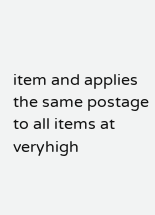item and applies the same postage to all items at veryhigh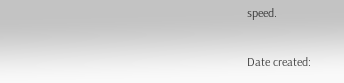speed.

Date created: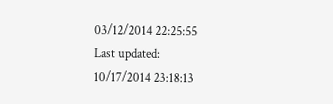03/12/2014 22:25:55
Last updated:
10/17/2014 23:18:13